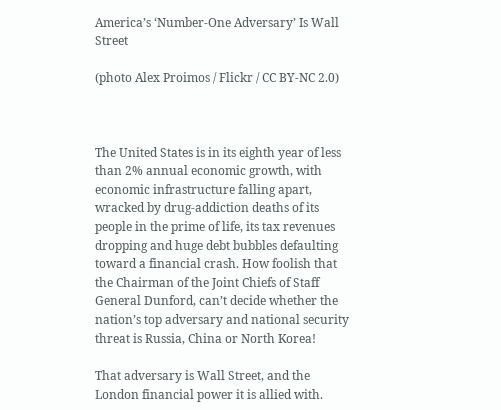America’s ‘Number-One Adversary’ Is Wall Street

(photo Alex Proimos / Flickr / CC BY-NC 2.0)



The United States is in its eighth year of less than 2% annual economic growth, with economic infrastructure falling apart, wracked by drug-addiction deaths of its people in the prime of life, its tax revenues dropping and huge debt bubbles defaulting toward a financial crash. How foolish that the Chairman of the Joint Chiefs of Staff General Dunford, can’t decide whether the nation’s top adversary and national security threat is Russia, China or North Korea!

That adversary is Wall Street, and the London financial power it is allied with.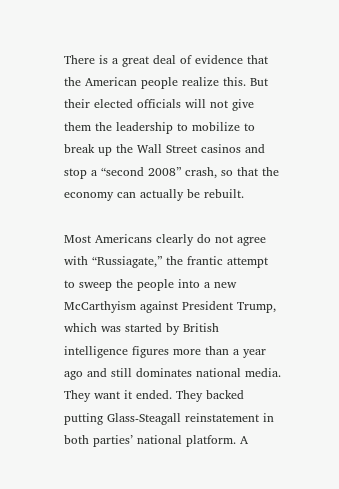There is a great deal of evidence that the American people realize this. But their elected officials will not give them the leadership to mobilize to break up the Wall Street casinos and stop a “second 2008” crash, so that the economy can actually be rebuilt.

Most Americans clearly do not agree with “Russiagate,” the frantic attempt to sweep the people into a new McCarthyism against President Trump, which was started by British intelligence figures more than a year ago and still dominates national media. They want it ended. They backed putting Glass-Steagall reinstatement in both parties’ national platform. A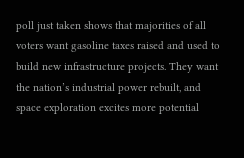poll just taken shows that majorities of all voters want gasoline taxes raised and used to build new infrastructure projects. They want the nation’s industrial power rebuilt, and space exploration excites more potential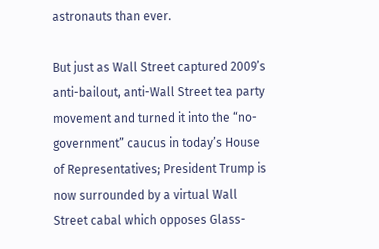astronauts than ever.

But just as Wall Street captured 2009’s anti-bailout, anti-Wall Street tea party movement and turned it into the “no-government” caucus in today’s House of Representatives; President Trump is now surrounded by a virtual Wall Street cabal which opposes Glass-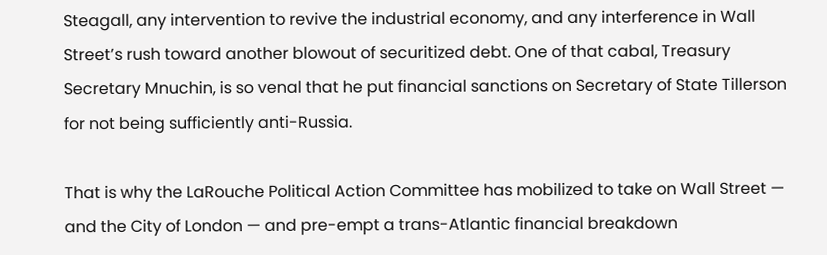Steagall, any intervention to revive the industrial economy, and any interference in Wall Street’s rush toward another blowout of securitized debt. One of that cabal, Treasury Secretary Mnuchin, is so venal that he put financial sanctions on Secretary of State Tillerson for not being sufficiently anti-Russia.

That is why the LaRouche Political Action Committee has mobilized to take on Wall Street — and the City of London — and pre-empt a trans-Atlantic financial breakdown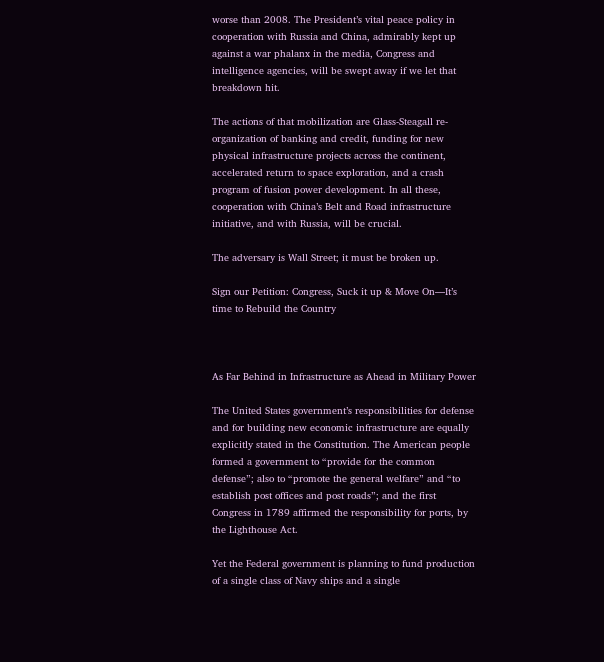worse than 2008. The President’s vital peace policy in cooperation with Russia and China, admirably kept up against a war phalanx in the media, Congress and intelligence agencies, will be swept away if we let that breakdown hit.

The actions of that mobilization are Glass-Steagall re-organization of banking and credit, funding for new physical infrastructure projects across the continent, accelerated return to space exploration, and a crash program of fusion power development. In all these, cooperation with China’s Belt and Road infrastructure initiative, and with Russia, will be crucial.

The adversary is Wall Street; it must be broken up.

Sign our Petition: Congress, Suck it up & Move On—It’s time to Rebuild the Country



As Far Behind in Infrastructure as Ahead in Military Power

The United States government’s responsibilities for defense and for building new economic infrastructure are equally explicitly stated in the Constitution. The American people formed a government to “provide for the common defense”; also to “promote the general welfare” and “to establish post offices and post roads”; and the first Congress in 1789 affirmed the responsibility for ports, by the Lighthouse Act.

Yet the Federal government is planning to fund production of a single class of Navy ships and a single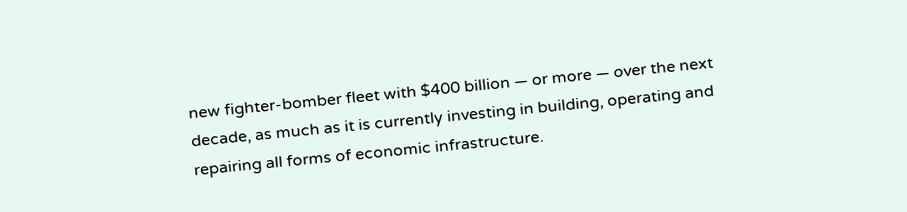new fighter-bomber fleet with $400 billion — or more — over the next decade, as much as it is currently investing in building, operating and repairing all forms of economic infrastructure.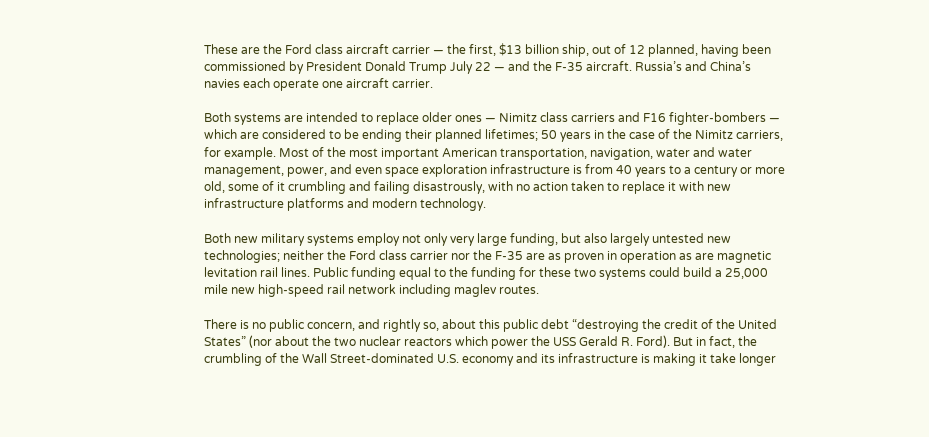These are the Ford class aircraft carrier — the first, $13 billion ship, out of 12 planned, having been commissioned by President Donald Trump July 22 — and the F-35 aircraft. Russia’s and China’s navies each operate one aircraft carrier.

Both systems are intended to replace older ones — Nimitz class carriers and F16 fighter-bombers — which are considered to be ending their planned lifetimes; 50 years in the case of the Nimitz carriers, for example. Most of the most important American transportation, navigation, water and water management, power, and even space exploration infrastructure is from 40 years to a century or more old, some of it crumbling and failing disastrously, with no action taken to replace it with new infrastructure platforms and modern technology.

Both new military systems employ not only very large funding, but also largely untested new technologies; neither the Ford class carrier nor the F-35 are as proven in operation as are magnetic levitation rail lines. Public funding equal to the funding for these two systems could build a 25,000 mile new high-speed rail network including maglev routes.

There is no public concern, and rightly so, about this public debt “destroying the credit of the United States” (nor about the two nuclear reactors which power the USS Gerald R. Ford). But in fact, the crumbling of the Wall Street-dominated U.S. economy and its infrastructure is making it take longer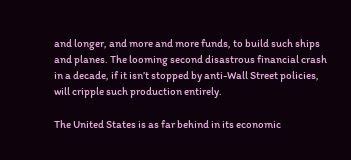and longer, and more and more funds, to build such ships and planes. The looming second disastrous financial crash in a decade, if it isn’t stopped by anti-Wall Street policies, will cripple such production entirely.

The United States is as far behind in its economic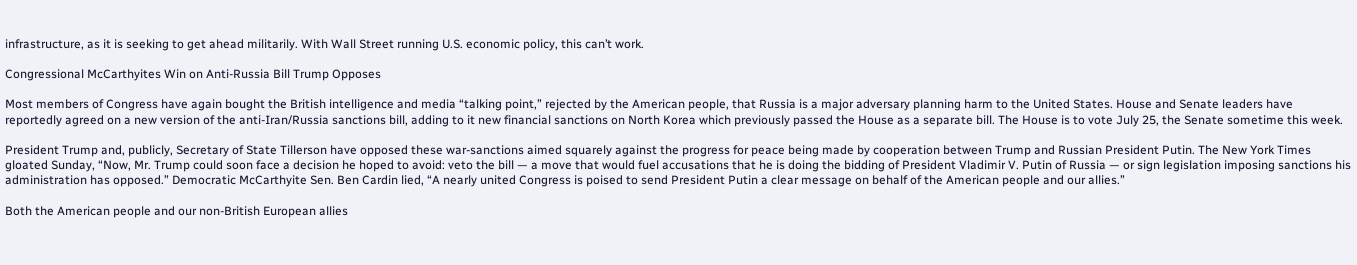infrastructure, as it is seeking to get ahead militarily. With Wall Street running U.S. economic policy, this can’t work.

Congressional McCarthyites Win on Anti-Russia Bill Trump Opposes

Most members of Congress have again bought the British intelligence and media “talking point,” rejected by the American people, that Russia is a major adversary planning harm to the United States. House and Senate leaders have reportedly agreed on a new version of the anti-Iran/Russia sanctions bill, adding to it new financial sanctions on North Korea which previously passed the House as a separate bill. The House is to vote July 25, the Senate sometime this week.

President Trump and, publicly, Secretary of State Tillerson have opposed these war-sanctions aimed squarely against the progress for peace being made by cooperation between Trump and Russian President Putin. The New York Times gloated Sunday, “Now, Mr. Trump could soon face a decision he hoped to avoid: veto the bill — a move that would fuel accusations that he is doing the bidding of President Vladimir V. Putin of Russia — or sign legislation imposing sanctions his administration has opposed.” Democratic McCarthyite Sen. Ben Cardin lied, “A nearly united Congress is poised to send President Putin a clear message on behalf of the American people and our allies.”

Both the American people and our non-British European allies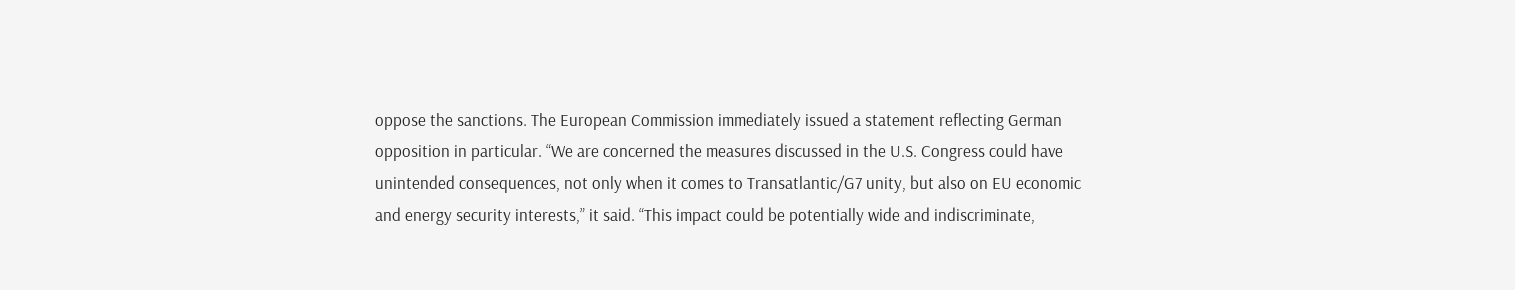oppose the sanctions. The European Commission immediately issued a statement reflecting German opposition in particular. “We are concerned the measures discussed in the U.S. Congress could have unintended consequences, not only when it comes to Transatlantic/G7 unity, but also on EU economic and energy security interests,” it said. “This impact could be potentially wide and indiscriminate,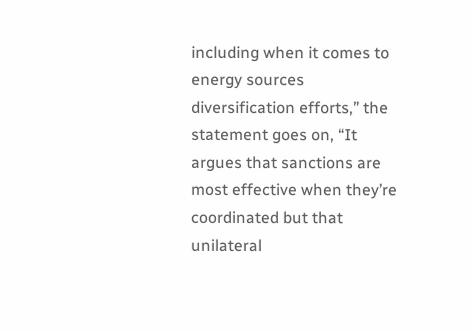including when it comes to energy sources diversification efforts,” the statement goes on, “It argues that sanctions are most effective when they’re coordinated but that unilateral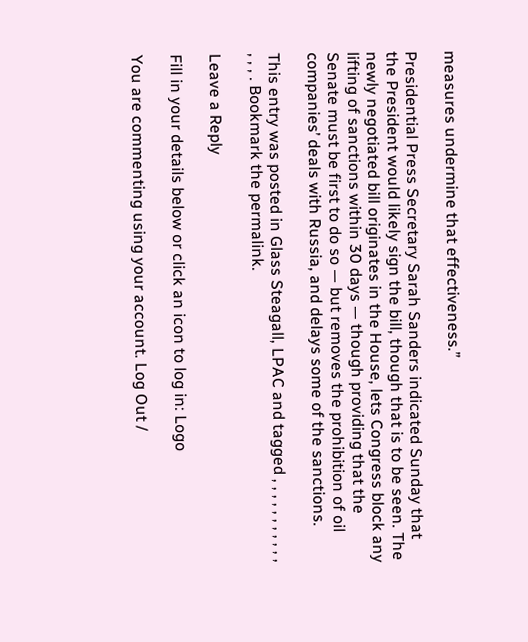measures undermine that effectiveness.”

Presidential Press Secretary Sarah Sanders indicated Sunday that the President would likely sign the bill, though that is to be seen. The newly negotiated bill originates in the House, lets Congress block any lifting of sanctions within 30 days — though providing that the Senate must be first to do so — but removes the prohibition of oil companies’ deals with Russia, and delays some of the sanctions.

This entry was posted in Glass Steagall, LPAC and tagged , , , , , , , , , , , , , , . Bookmark the permalink.

Leave a Reply

Fill in your details below or click an icon to log in: Logo

You are commenting using your account. Log Out /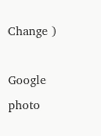Change )

Google photo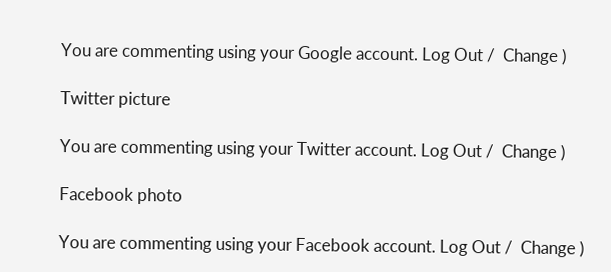You are commenting using your Google account. Log Out /  Change )

Twitter picture

You are commenting using your Twitter account. Log Out /  Change )

Facebook photo

You are commenting using your Facebook account. Log Out /  Change )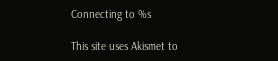Connecting to %s

This site uses Akismet to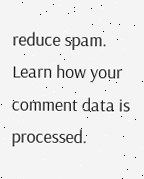reduce spam. Learn how your comment data is processed.